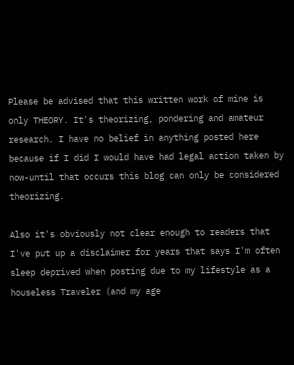Please be advised that this written work of mine is only THEORY. It's theorizing, pondering and amateur research. I have no belief in anything posted here because if I did I would have had legal action taken by now-until that occurs this blog can only be considered theorizing.

Also it's obviously not clear enough to readers that I've put up a disclaimer for years that says I'm often sleep deprived when posting due to my lifestyle as a houseless Traveler (and my age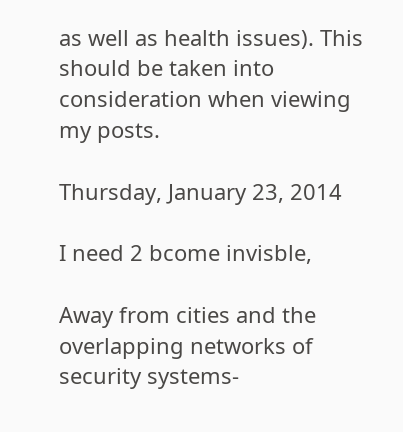as well as health issues). This should be taken into consideration when viewing my posts.

Thursday, January 23, 2014

I need 2 bcome invisble,

Away from cities and the overlapping networks of security systems-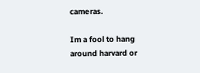cameras.

Im a fool to hang around harvard or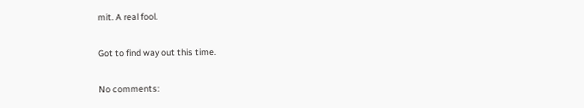mit. A real fool.

Got to find way out this time.

No comments: